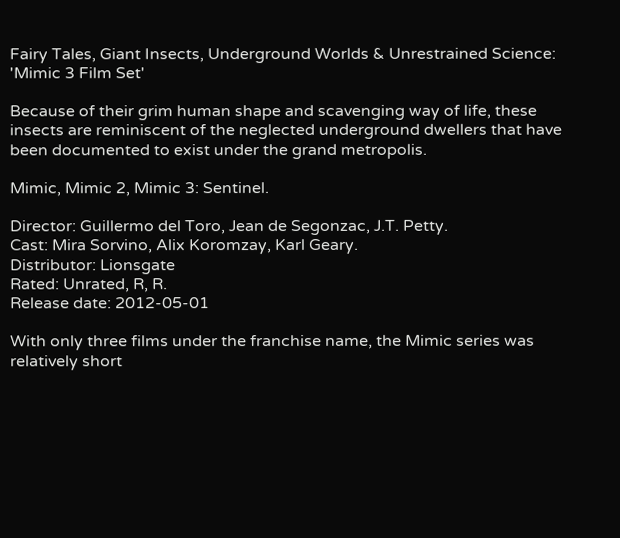Fairy Tales, Giant Insects, Underground Worlds & Unrestrained Science: 'Mimic 3 Film Set'

Because of their grim human shape and scavenging way of life, these insects are reminiscent of the neglected underground dwellers that have been documented to exist under the grand metropolis.

Mimic, Mimic 2, Mimic 3: Sentinel.

Director: Guillermo del Toro, Jean de Segonzac, J.T. Petty.
Cast: Mira Sorvino, Alix Koromzay, Karl Geary.
Distributor: Lionsgate
Rated: Unrated, R, R.
Release date: 2012-05-01

With only three films under the franchise name, the Mimic series was relatively short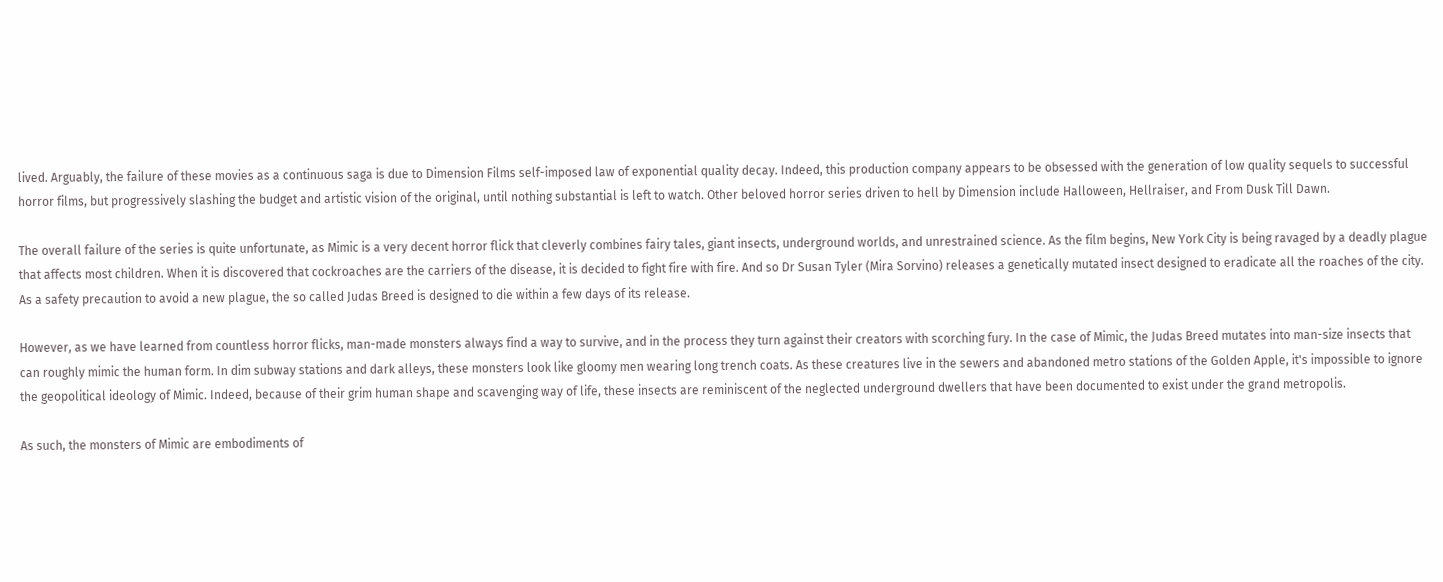lived. Arguably, the failure of these movies as a continuous saga is due to Dimension Films self-imposed law of exponential quality decay. Indeed, this production company appears to be obsessed with the generation of low quality sequels to successful horror films, but progressively slashing the budget and artistic vision of the original, until nothing substantial is left to watch. Other beloved horror series driven to hell by Dimension include Halloween, Hellraiser, and From Dusk Till Dawn.

The overall failure of the series is quite unfortunate, as Mimic is a very decent horror flick that cleverly combines fairy tales, giant insects, underground worlds, and unrestrained science. As the film begins, New York City is being ravaged by a deadly plague that affects most children. When it is discovered that cockroaches are the carriers of the disease, it is decided to fight fire with fire. And so Dr Susan Tyler (Mira Sorvino) releases a genetically mutated insect designed to eradicate all the roaches of the city. As a safety precaution to avoid a new plague, the so called Judas Breed is designed to die within a few days of its release.

However, as we have learned from countless horror flicks, man-made monsters always find a way to survive, and in the process they turn against their creators with scorching fury. In the case of Mimic, the Judas Breed mutates into man-size insects that can roughly mimic the human form. In dim subway stations and dark alleys, these monsters look like gloomy men wearing long trench coats. As these creatures live in the sewers and abandoned metro stations of the Golden Apple, it's impossible to ignore the geopolitical ideology of Mimic. Indeed, because of their grim human shape and scavenging way of life, these insects are reminiscent of the neglected underground dwellers that have been documented to exist under the grand metropolis.

As such, the monsters of Mimic are embodiments of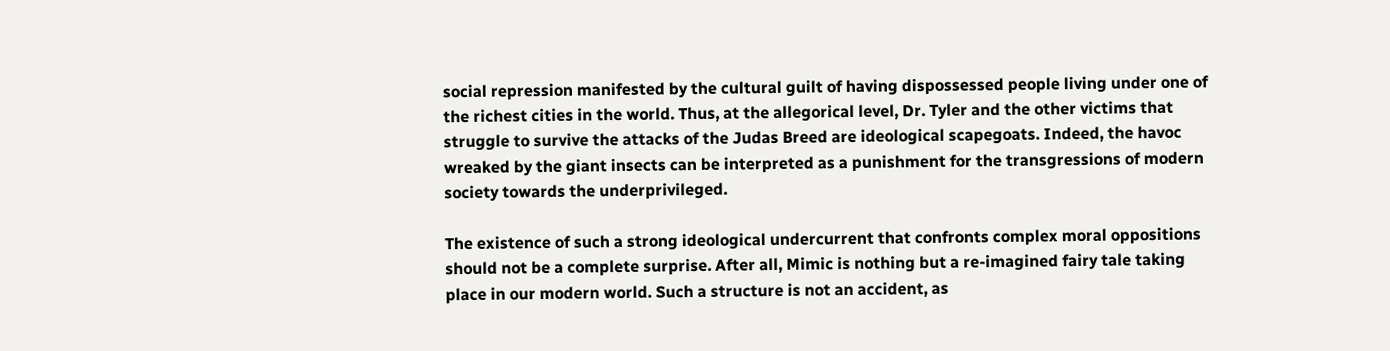social repression manifested by the cultural guilt of having dispossessed people living under one of the richest cities in the world. Thus, at the allegorical level, Dr. Tyler and the other victims that struggle to survive the attacks of the Judas Breed are ideological scapegoats. Indeed, the havoc wreaked by the giant insects can be interpreted as a punishment for the transgressions of modern society towards the underprivileged.

The existence of such a strong ideological undercurrent that confronts complex moral oppositions should not be a complete surprise. After all, Mimic is nothing but a re-imagined fairy tale taking place in our modern world. Such a structure is not an accident, as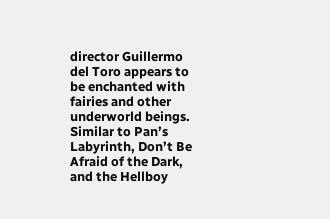director Guillermo del Toro appears to be enchanted with fairies and other underworld beings. Similar to Pan’s Labyrinth, Don’t Be Afraid of the Dark, and the Hellboy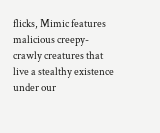flicks, Mimic features malicious creepy-crawly creatures that live a stealthy existence under our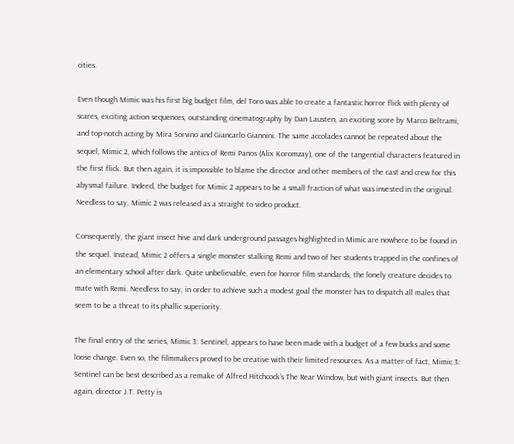cities.

Even though Mimic was his first big budget film, del Toro was able to create a fantastic horror flick with plenty of scares, exciting action sequences, outstanding cinematography by Dan Lausten, an exciting score by Marco Beltrami, and top-notch acting by Mira Sorvino and Giancarlo Giannini. The same accolades cannot be repeated about the sequel, Mimic 2, which follows the antics of Remi Panos (Alix Koromzay), one of the tangential characters featured in the first flick. But then again, it is impossible to blame the director and other members of the cast and crew for this abysmal failure. Indeed, the budget for Mimic 2 appears to be a small fraction of what was invested in the original. Needless to say, Mimic 2 was released as a straight to video product.

Consequently, the giant insect hive and dark underground passages highlighted in Mimic are nowhere to be found in the sequel. Instead, Mimic 2 offers a single monster stalking Remi and two of her students trapped in the confines of an elementary school after dark. Quite unbelievable, even for horror film standards, the lonely creature decides to mate with Remi. Needless to say, in order to achieve such a modest goal the monster has to dispatch all males that seem to be a threat to its phallic superiority.

The final entry of the series, Mimic 3: Sentinel, appears to have been made with a budget of a few bucks and some loose change. Even so, the filmmakers proved to be creative with their limited resources. As a matter of fact, Mimic 3: Sentinel can be best described as a remake of Alfred Hitchcock’s The Rear Window, but with giant insects. But then again, director J.T. Petty is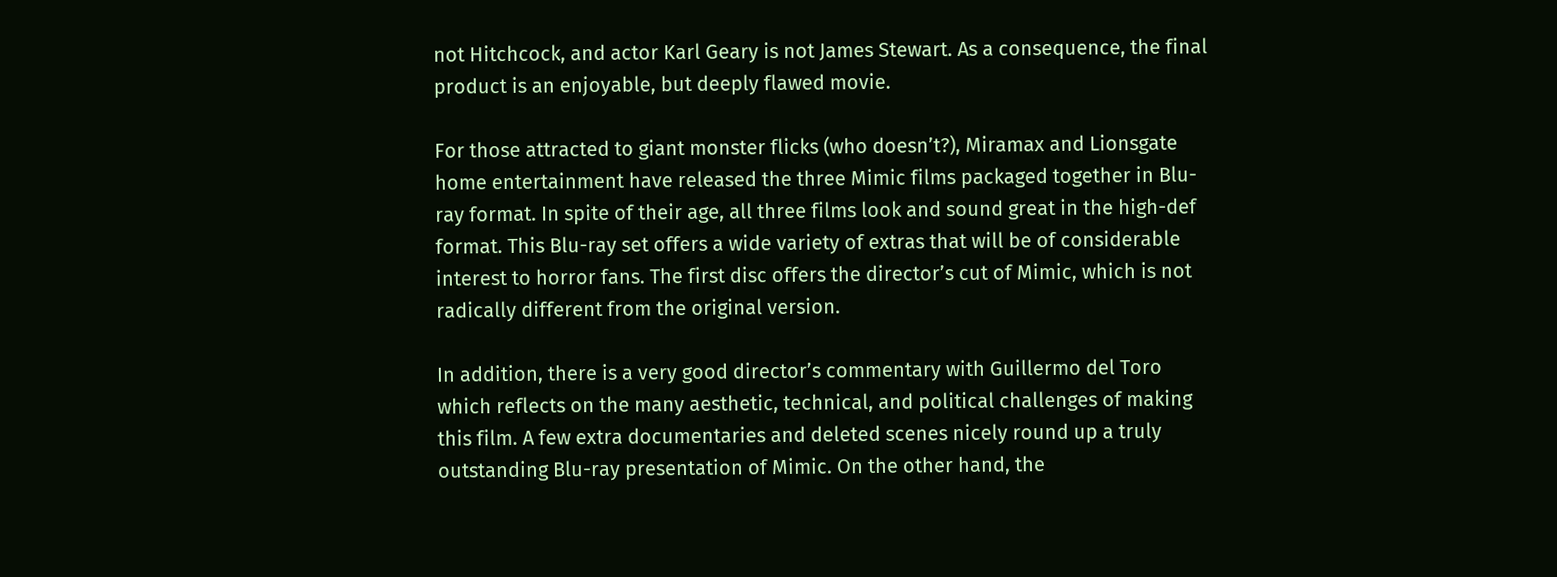not Hitchcock, and actor Karl Geary is not James Stewart. As a consequence, the final product is an enjoyable, but deeply flawed movie.

For those attracted to giant monster flicks (who doesn’t?), Miramax and Lionsgate home entertainment have released the three Mimic films packaged together in Blu-ray format. In spite of their age, all three films look and sound great in the high-def format. This Blu-ray set offers a wide variety of extras that will be of considerable interest to horror fans. The first disc offers the director’s cut of Mimic, which is not radically different from the original version.

In addition, there is a very good director’s commentary with Guillermo del Toro which reflects on the many aesthetic, technical, and political challenges of making this film. A few extra documentaries and deleted scenes nicely round up a truly outstanding Blu-ray presentation of Mimic. On the other hand, the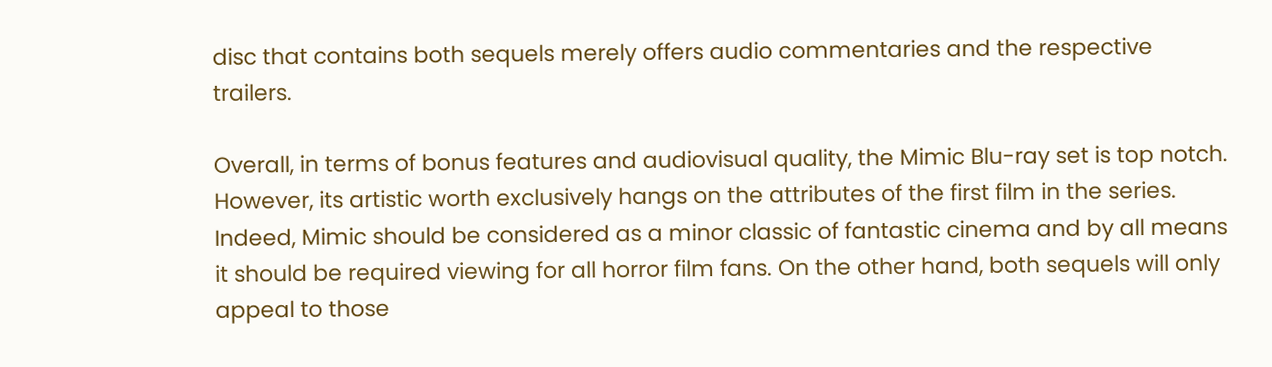disc that contains both sequels merely offers audio commentaries and the respective trailers.

Overall, in terms of bonus features and audiovisual quality, the Mimic Blu-ray set is top notch. However, its artistic worth exclusively hangs on the attributes of the first film in the series. Indeed, Mimic should be considered as a minor classic of fantastic cinema and by all means it should be required viewing for all horror film fans. On the other hand, both sequels will only appeal to those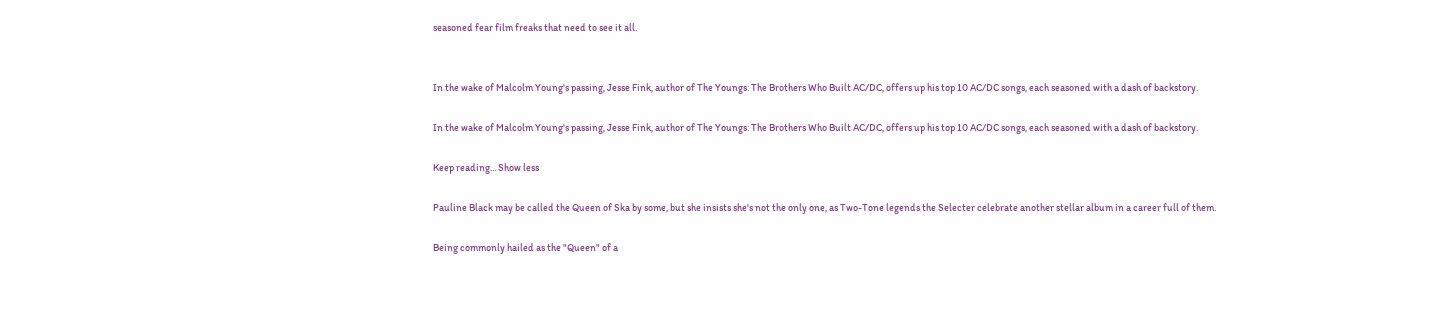seasoned fear film freaks that need to see it all.


In the wake of Malcolm Young's passing, Jesse Fink, author of The Youngs: The Brothers Who Built AC/DC, offers up his top 10 AC/DC songs, each seasoned with a dash of backstory.

In the wake of Malcolm Young's passing, Jesse Fink, author of The Youngs: The Brothers Who Built AC/DC, offers up his top 10 AC/DC songs, each seasoned with a dash of backstory.

Keep reading... Show less

Pauline Black may be called the Queen of Ska by some, but she insists she's not the only one, as Two-Tone legends the Selecter celebrate another stellar album in a career full of them.

Being commonly hailed as the "Queen" of a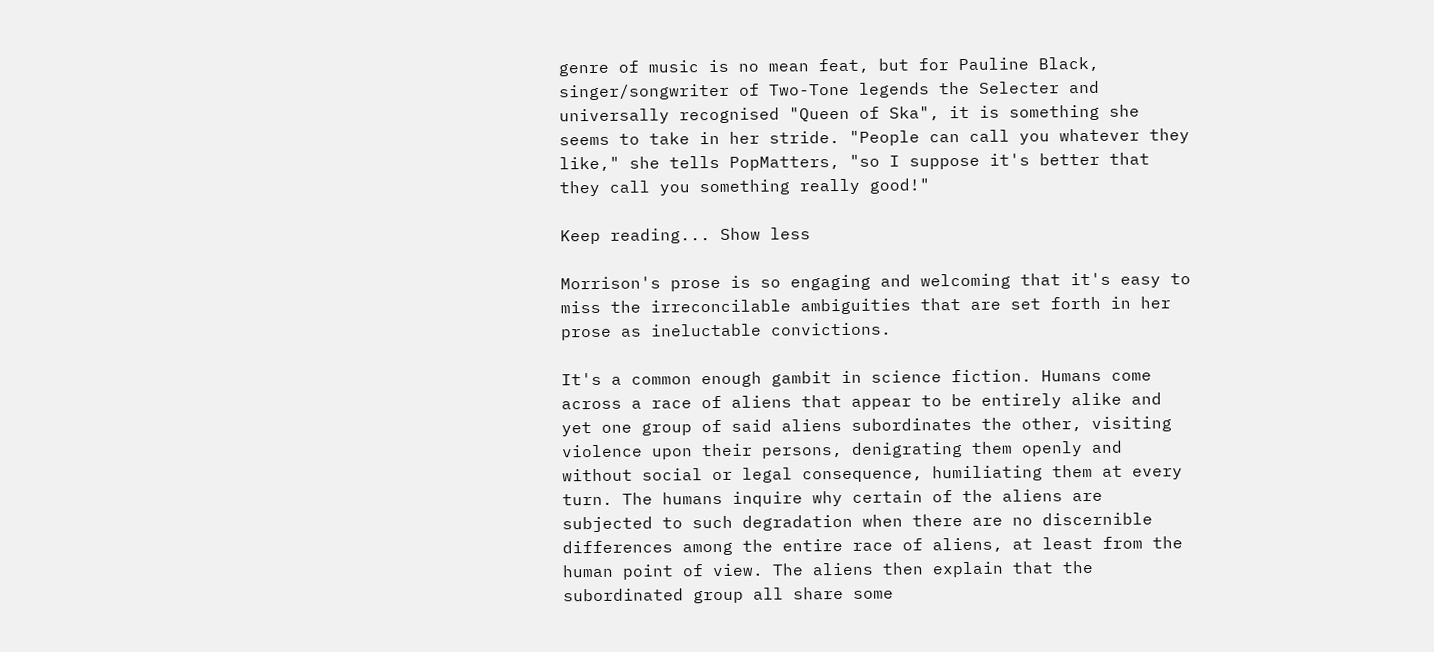genre of music is no mean feat, but for Pauline Black, singer/songwriter of Two-Tone legends the Selecter and universally recognised "Queen of Ska", it is something she seems to take in her stride. "People can call you whatever they like," she tells PopMatters, "so I suppose it's better that they call you something really good!"

Keep reading... Show less

Morrison's prose is so engaging and welcoming that it's easy to miss the irreconcilable ambiguities that are set forth in her prose as ineluctable convictions.

It's a common enough gambit in science fiction. Humans come across a race of aliens that appear to be entirely alike and yet one group of said aliens subordinates the other, visiting violence upon their persons, denigrating them openly and without social or legal consequence, humiliating them at every turn. The humans inquire why certain of the aliens are subjected to such degradation when there are no discernible differences among the entire race of aliens, at least from the human point of view. The aliens then explain that the subordinated group all share some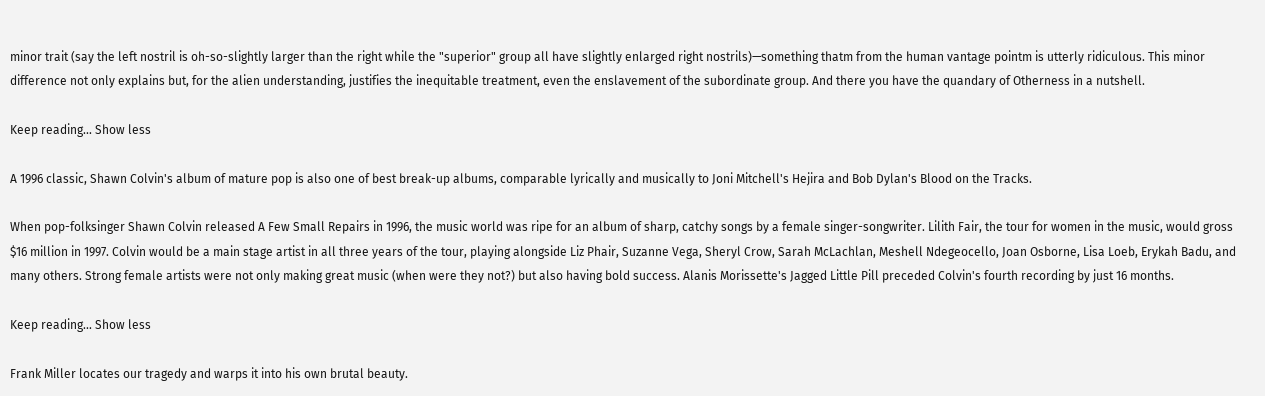minor trait (say the left nostril is oh-so-slightly larger than the right while the "superior" group all have slightly enlarged right nostrils)—something thatm from the human vantage pointm is utterly ridiculous. This minor difference not only explains but, for the alien understanding, justifies the inequitable treatment, even the enslavement of the subordinate group. And there you have the quandary of Otherness in a nutshell.

Keep reading... Show less

A 1996 classic, Shawn Colvin's album of mature pop is also one of best break-up albums, comparable lyrically and musically to Joni Mitchell's Hejira and Bob Dylan's Blood on the Tracks.

When pop-folksinger Shawn Colvin released A Few Small Repairs in 1996, the music world was ripe for an album of sharp, catchy songs by a female singer-songwriter. Lilith Fair, the tour for women in the music, would gross $16 million in 1997. Colvin would be a main stage artist in all three years of the tour, playing alongside Liz Phair, Suzanne Vega, Sheryl Crow, Sarah McLachlan, Meshell Ndegeocello, Joan Osborne, Lisa Loeb, Erykah Badu, and many others. Strong female artists were not only making great music (when were they not?) but also having bold success. Alanis Morissette's Jagged Little Pill preceded Colvin's fourth recording by just 16 months.

Keep reading... Show less

Frank Miller locates our tragedy and warps it into his own brutal beauty.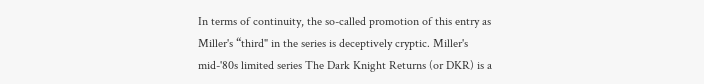In terms of continuity, the so-called promotion of this entry as Miller's “third" in the series is deceptively cryptic. Miller's mid-'80s limited series The Dark Knight Returns (or DKR) is a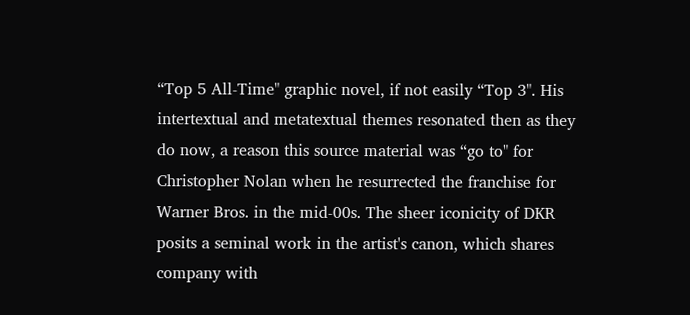“Top 5 All-Time" graphic novel, if not easily “Top 3". His intertextual and metatextual themes resonated then as they do now, a reason this source material was “go to" for Christopher Nolan when he resurrected the franchise for Warner Bros. in the mid-00s. The sheer iconicity of DKR posits a seminal work in the artist's canon, which shares company with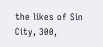the likes of Sin City, 300,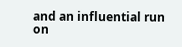and an influential run on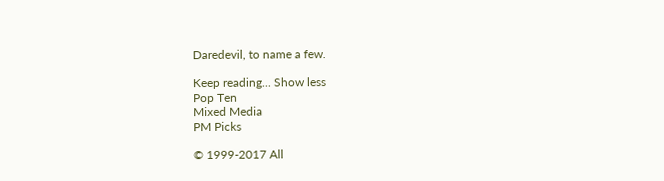Daredevil, to name a few.

Keep reading... Show less
Pop Ten
Mixed Media
PM Picks

© 1999-2017 All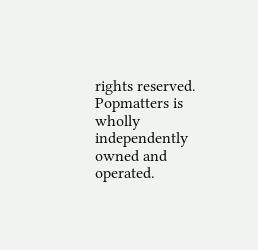rights reserved.
Popmatters is wholly independently owned and operated.